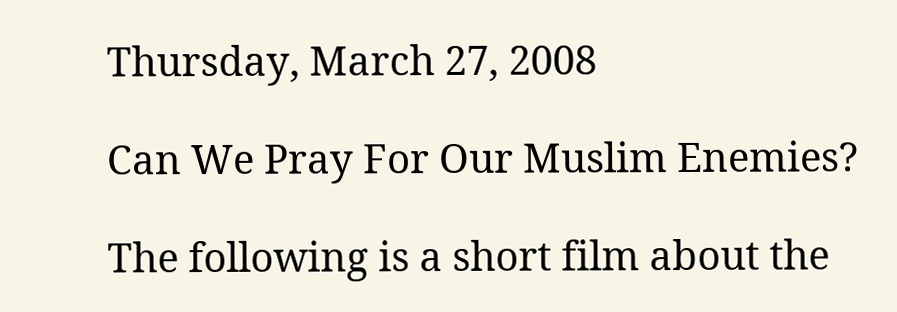Thursday, March 27, 2008

Can We Pray For Our Muslim Enemies?

The following is a short film about the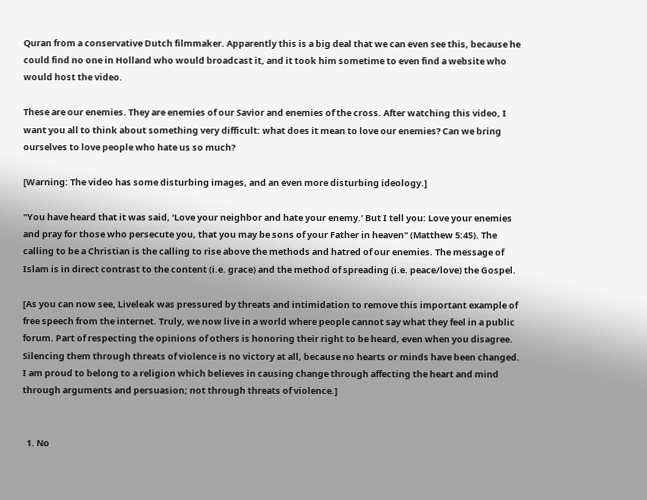Quran from a conservative Dutch filmmaker. Apparently this is a big deal that we can even see this, because he could find no one in Holland who would broadcast it, and it took him sometime to even find a website who would host the video.

These are our enemies. They are enemies of our Savior and enemies of the cross. After watching this video, I want you all to think about something very difficult: what does it mean to love our enemies? Can we bring ourselves to love people who hate us so much?

[Warning: The video has some disturbing images, and an even more disturbing ideology.]

"You have heard that it was said, ‘Love your neighbor and hate your enemy.’ But I tell you: Love your enemies and pray for those who persecute you, that you may be sons of your Father in heaven" (Matthew 5:45). The calling to be a Christian is the calling to rise above the methods and hatred of our enemies. The message of Islam is in direct contrast to the content (i.e. grace) and the method of spreading (i.e. peace/love) the Gospel.

[As you can now see, Liveleak was pressured by threats and intimidation to remove this important example of free speech from the internet. Truly, we now live in a world where people cannot say what they feel in a public forum. Part of respecting the opinions of others is honoring their right to be heard, even when you disagree. Silencing them through threats of violence is no victory at all, because no hearts or minds have been changed. I am proud to belong to a religion which believes in causing change through affecting the heart and mind through arguments and persuasion; not through threats of violence.]


  1. No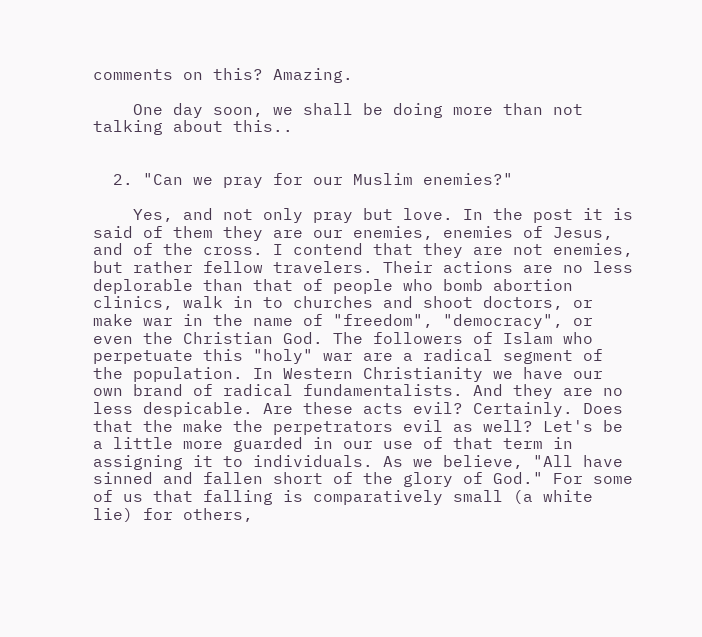comments on this? Amazing.

    One day soon, we shall be doing more than not talking about this..


  2. "Can we pray for our Muslim enemies?"

    Yes, and not only pray but love. In the post it is said of them they are our enemies, enemies of Jesus, and of the cross. I contend that they are not enemies, but rather fellow travelers. Their actions are no less deplorable than that of people who bomb abortion clinics, walk in to churches and shoot doctors, or make war in the name of "freedom", "democracy", or even the Christian God. The followers of Islam who perpetuate this "holy" war are a radical segment of the population. In Western Christianity we have our own brand of radical fundamentalists. And they are no less despicable. Are these acts evil? Certainly. Does that the make the perpetrators evil as well? Let's be a little more guarded in our use of that term in assigning it to individuals. As we believe, "All have sinned and fallen short of the glory of God." For some of us that falling is comparatively small (a white lie) for others,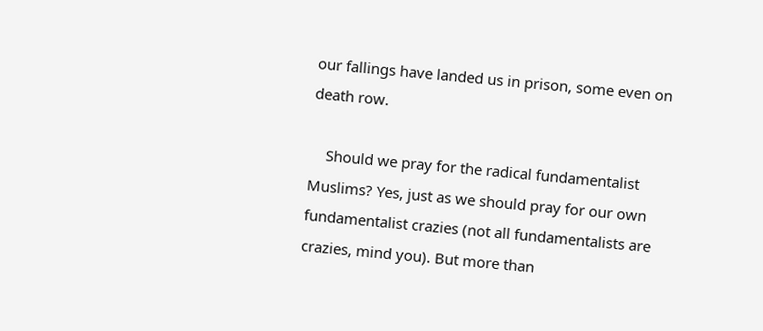our fallings have landed us in prison, some even on death row.

    Should we pray for the radical fundamentalist Muslims? Yes, just as we should pray for our own fundamentalist crazies (not all fundamentalists are crazies, mind you). But more than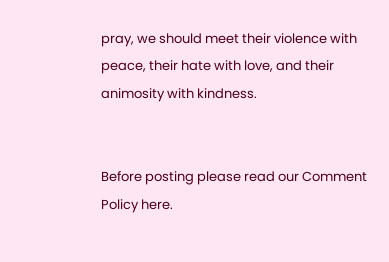pray, we should meet their violence with peace, their hate with love, and their animosity with kindness.


Before posting please read our Comment Policy here.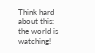Think hard about this: the world is watching!